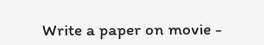Write a paper on movie -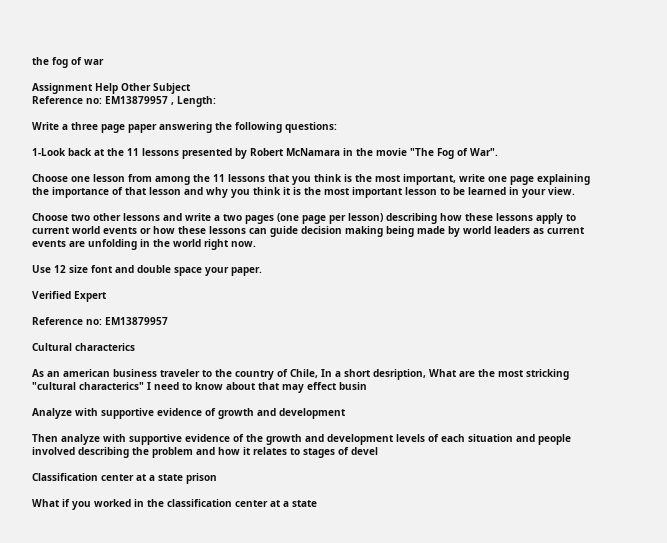the fog of war

Assignment Help Other Subject
Reference no: EM13879957 , Length:

Write a three page paper answering the following questions:

1-Look back at the 11 lessons presented by Robert McNamara in the movie "The Fog of War".

Choose one lesson from among the 11 lessons that you think is the most important, write one page explaining the importance of that lesson and why you think it is the most important lesson to be learned in your view.

Choose two other lessons and write a two pages (one page per lesson) describing how these lessons apply to current world events or how these lessons can guide decision making being made by world leaders as current events are unfolding in the world right now.

Use 12 size font and double space your paper.

Verified Expert

Reference no: EM13879957

Cultural characterics

As an american business traveler to the country of Chile, In a short desription, What are the most stricking "cultural characterics" I need to know about that may effect busin

Analyze with supportive evidence of growth and development

Then analyze with supportive evidence of the growth and development levels of each situation and people involved describing the problem and how it relates to stages of devel

Classification center at a state prison

What if you worked in the classification center at a state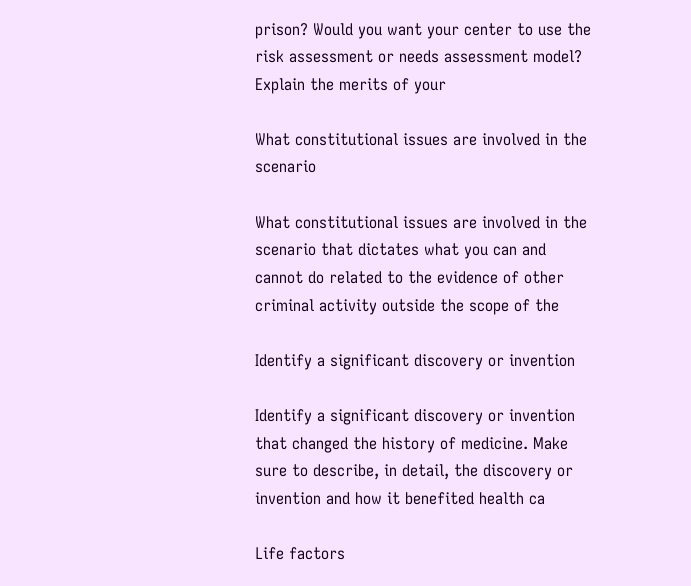prison? Would you want your center to use the risk assessment or needs assessment model? Explain the merits of your

What constitutional issues are involved in the scenario

What constitutional issues are involved in the scenario that dictates what you can and cannot do related to the evidence of other criminal activity outside the scope of the

Identify a significant discovery or invention

Identify a significant discovery or invention that changed the history of medicine. Make sure to describe, in detail, the discovery or invention and how it benefited health ca

Life factors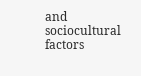and sociocultural factors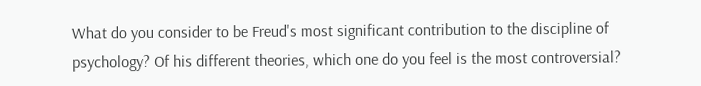What do you consider to be Freud's most significant contribution to the discipline of psychology? Of his different theories, which one do you feel is the most controversial?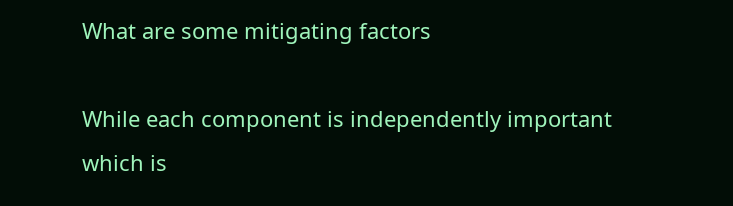What are some mitigating factors

While each component is independently important which is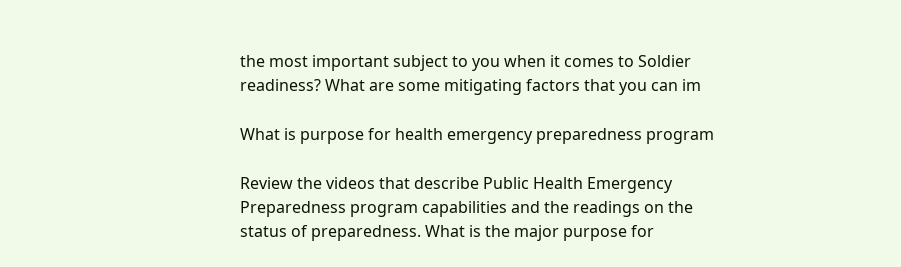the most important subject to you when it comes to Soldier readiness? What are some mitigating factors that you can im

What is purpose for health emergency preparedness program

Review the videos that describe Public Health Emergency Preparedness program capabilities and the readings on the status of preparedness. What is the major purpose for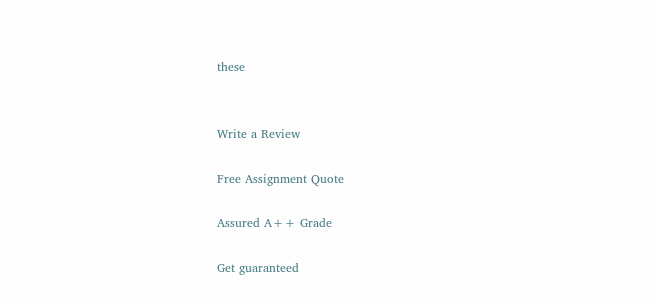these


Write a Review

Free Assignment Quote

Assured A++ Grade

Get guaranteed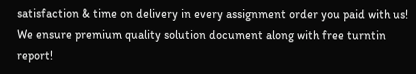satisfaction & time on delivery in every assignment order you paid with us! We ensure premium quality solution document along with free turntin report!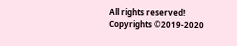All rights reserved! Copyrights ©2019-2020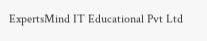ExpertsMind IT Educational Pvt Ltd